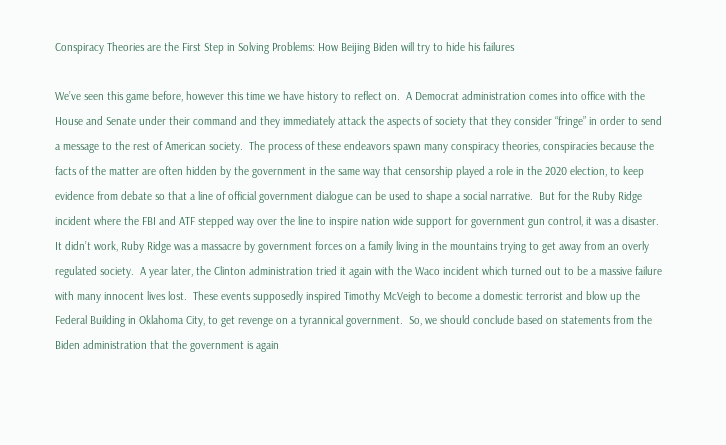Conspiracy Theories are the First Step in Solving Problems: How Beijing Biden will try to hide his failures

We’ve seen this game before, however this time we have history to reflect on.  A Democrat administration comes into office with the House and Senate under their command and they immediately attack the aspects of society that they consider “fringe” in order to send a message to the rest of American society.  The process of these endeavors spawn many conspiracy theories, conspiracies because the facts of the matter are often hidden by the government in the same way that censorship played a role in the 2020 election, to keep evidence from debate so that a line of official government dialogue can be used to shape a social narrative.  But for the Ruby Ridge incident where the FBI and ATF stepped way over the line to inspire nation wide support for government gun control, it was a disaster.  It didn’t work, Ruby Ridge was a massacre by government forces on a family living in the mountains trying to get away from an overly regulated society.  A year later, the Clinton administration tried it again with the Waco incident which turned out to be a massive failure with many innocent lives lost.  These events supposedly inspired Timothy McVeigh to become a domestic terrorist and blow up the Federal Building in Oklahoma City, to get revenge on a tyrannical government.  So, we should conclude based on statements from the Biden administration that the government is again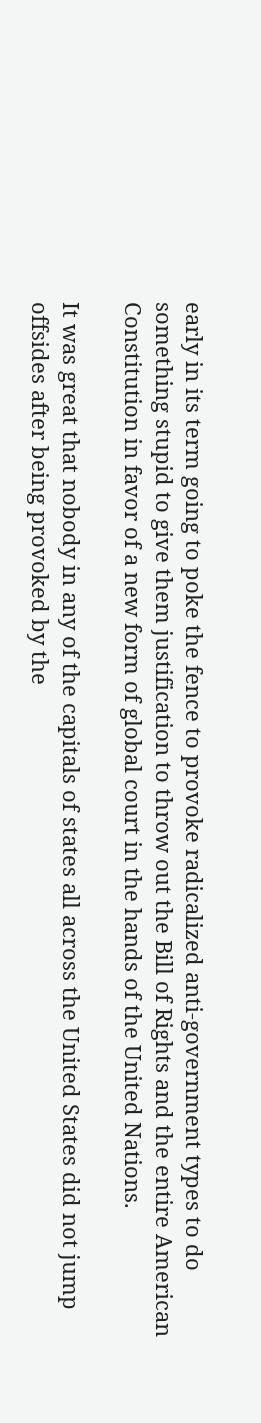early in its term going to poke the fence to provoke radicalized anti-government types to do something stupid to give them justification to throw out the Bill of Rights and the entire American Constitution in favor of a new form of global court in the hands of the United Nations.

It was great that nobody in any of the capitals of states all across the United States did not jump offsides after being provoked by the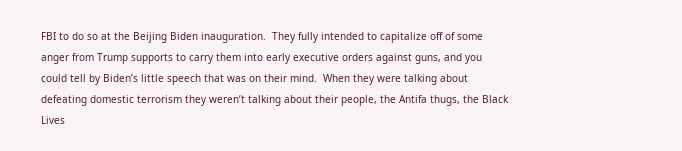FBI to do so at the Beijing Biden inauguration.  They fully intended to capitalize off of some anger from Trump supports to carry them into early executive orders against guns, and you could tell by Biden’s little speech that was on their mind.  When they were talking about defeating domestic terrorism they weren’t talking about their people, the Antifa thugs, the Black Lives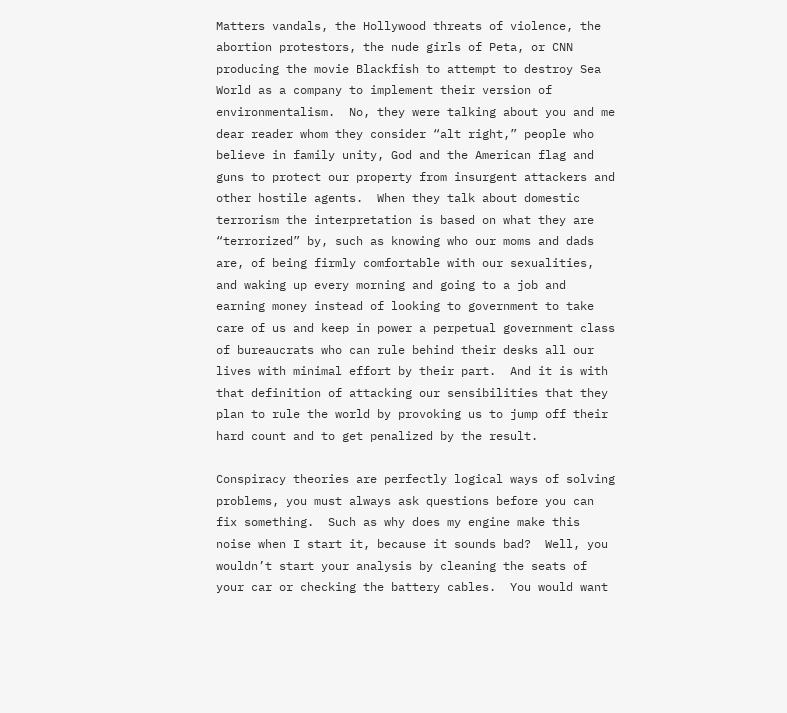Matters vandals, the Hollywood threats of violence, the abortion protestors, the nude girls of Peta, or CNN producing the movie Blackfish to attempt to destroy Sea World as a company to implement their version of environmentalism.  No, they were talking about you and me dear reader whom they consider “alt right,” people who believe in family unity, God and the American flag and guns to protect our property from insurgent attackers and other hostile agents.  When they talk about domestic terrorism the interpretation is based on what they are “terrorized” by, such as knowing who our moms and dads are, of being firmly comfortable with our sexualities, and waking up every morning and going to a job and earning money instead of looking to government to take care of us and keep in power a perpetual government class of bureaucrats who can rule behind their desks all our lives with minimal effort by their part.  And it is with that definition of attacking our sensibilities that they plan to rule the world by provoking us to jump off their hard count and to get penalized by the result.

Conspiracy theories are perfectly logical ways of solving problems, you must always ask questions before you can fix something.  Such as why does my engine make this noise when I start it, because it sounds bad?  Well, you wouldn’t start your analysis by cleaning the seats of your car or checking the battery cables.  You would want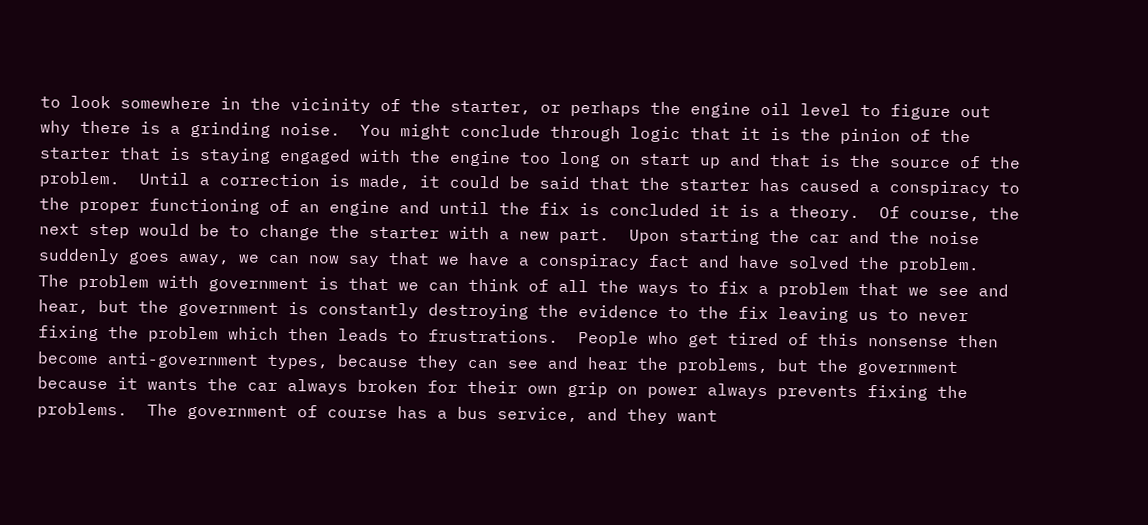to look somewhere in the vicinity of the starter, or perhaps the engine oil level to figure out why there is a grinding noise.  You might conclude through logic that it is the pinion of the starter that is staying engaged with the engine too long on start up and that is the source of the problem.  Until a correction is made, it could be said that the starter has caused a conspiracy to the proper functioning of an engine and until the fix is concluded it is a theory.  Of course, the next step would be to change the starter with a new part.  Upon starting the car and the noise suddenly goes away, we can now say that we have a conspiracy fact and have solved the problem.  The problem with government is that we can think of all the ways to fix a problem that we see and hear, but the government is constantly destroying the evidence to the fix leaving us to never fixing the problem which then leads to frustrations.  People who get tired of this nonsense then become anti-government types, because they can see and hear the problems, but the government because it wants the car always broken for their own grip on power always prevents fixing the problems.  The government of course has a bus service, and they want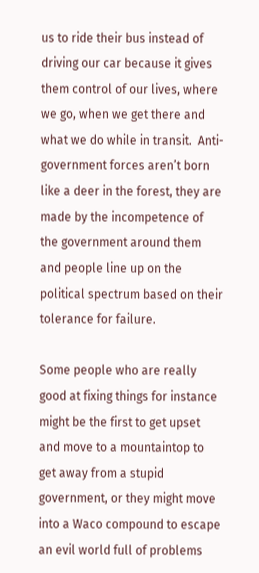us to ride their bus instead of driving our car because it gives them control of our lives, where we go, when we get there and what we do while in transit.  Anti-government forces aren’t born like a deer in the forest, they are made by the incompetence of the government around them and people line up on the political spectrum based on their tolerance for failure.

Some people who are really good at fixing things for instance might be the first to get upset and move to a mountaintop to get away from a stupid government, or they might move into a Waco compound to escape an evil world full of problems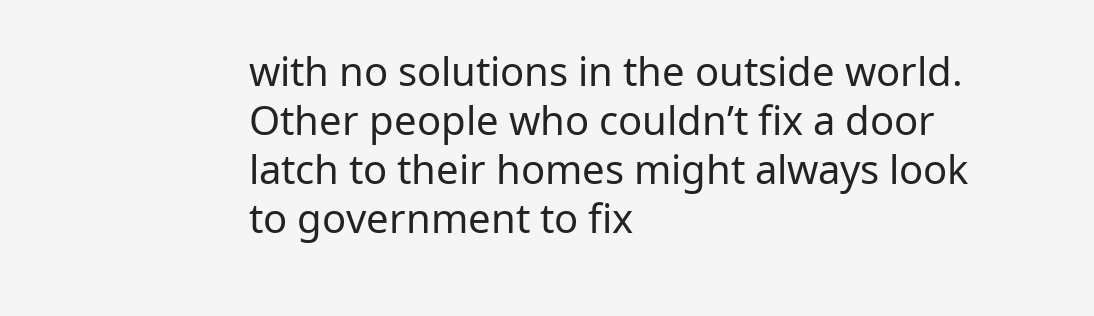with no solutions in the outside world.  Other people who couldn’t fix a door latch to their homes might always look to government to fix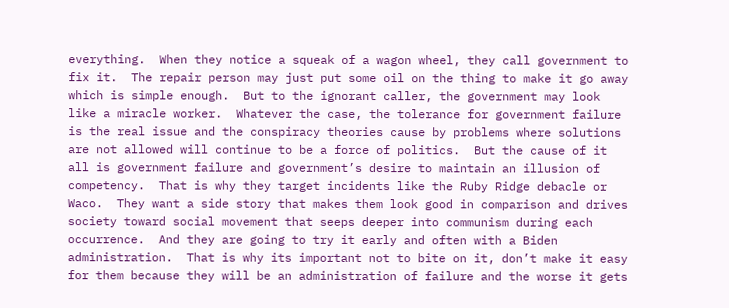everything.  When they notice a squeak of a wagon wheel, they call government to fix it.  The repair person may just put some oil on the thing to make it go away which is simple enough.  But to the ignorant caller, the government may look like a miracle worker.  Whatever the case, the tolerance for government failure is the real issue and the conspiracy theories cause by problems where solutions are not allowed will continue to be a force of politics.  But the cause of it all is government failure and government’s desire to maintain an illusion of competency.  That is why they target incidents like the Ruby Ridge debacle or Waco.  They want a side story that makes them look good in comparison and drives society toward social movement that seeps deeper into communism during each occurrence.  And they are going to try it early and often with a Biden administration.  That is why its important not to bite on it, don’t make it easy for them because they will be an administration of failure and the worse it gets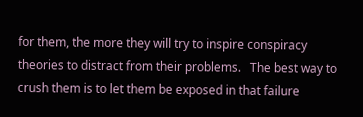for them, the more they will try to inspire conspiracy theories to distract from their problems.   The best way to crush them is to let them be exposed in that failure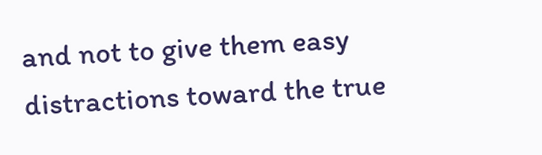and not to give them easy distractions toward the true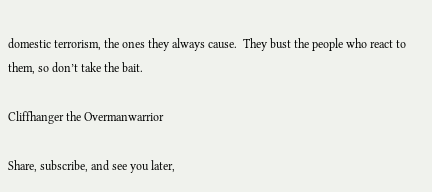domestic terrorism, the ones they always cause.  They bust the people who react to them, so don’t take the bait.

Cliffhanger the Overmanwarrior

Share, subscribe, and see you later,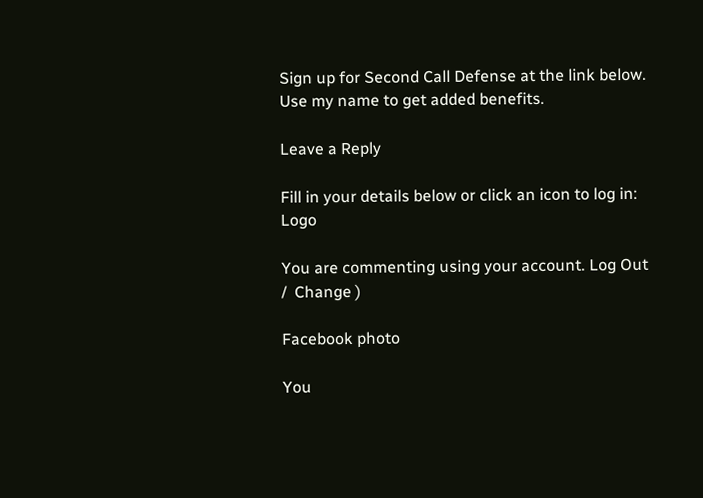Sign up for Second Call Defense at the link below. Use my name to get added benefits.

Leave a Reply

Fill in your details below or click an icon to log in: Logo

You are commenting using your account. Log Out /  Change )

Facebook photo

You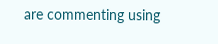are commenting using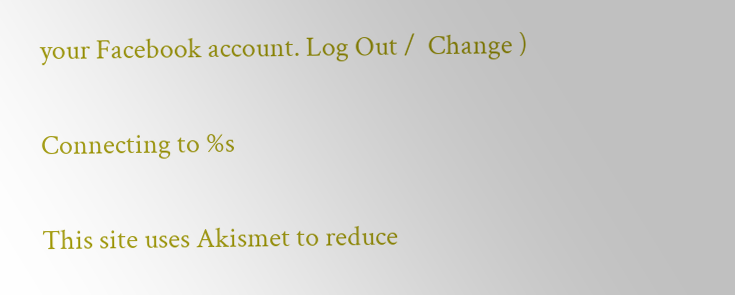your Facebook account. Log Out /  Change )

Connecting to %s

This site uses Akismet to reduce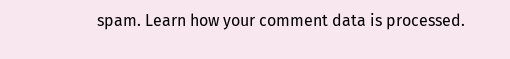spam. Learn how your comment data is processed.